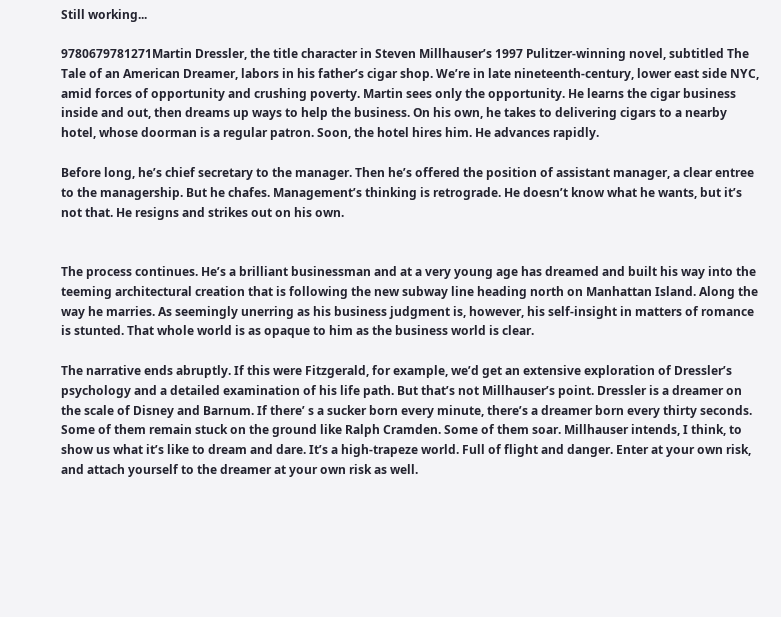Still working...

9780679781271Martin Dressler, the title character in Steven Millhauser’s 1997 Pulitzer-winning novel, subtitled The Tale of an American Dreamer, labors in his father’s cigar shop. We’re in late nineteenth-century, lower east side NYC, amid forces of opportunity and crushing poverty. Martin sees only the opportunity. He learns the cigar business inside and out, then dreams up ways to help the business. On his own, he takes to delivering cigars to a nearby hotel, whose doorman is a regular patron. Soon, the hotel hires him. He advances rapidly.

Before long, he’s chief secretary to the manager. Then he’s offered the position of assistant manager, a clear entree to the managership. But he chafes. Management’s thinking is retrograde. He doesn’t know what he wants, but it’s not that. He resigns and strikes out on his own.


The process continues. He’s a brilliant businessman and at a very young age has dreamed and built his way into the teeming architectural creation that is following the new subway line heading north on Manhattan Island. Along the way he marries. As seemingly unerring as his business judgment is, however, his self-insight in matters of romance is stunted. That whole world is as opaque to him as the business world is clear.

The narrative ends abruptly. If this were Fitzgerald, for example, we’d get an extensive exploration of Dressler’s psychology and a detailed examination of his life path. But that’s not Millhauser’s point. Dressler is a dreamer on the scale of Disney and Barnum. If there’ s a sucker born every minute, there’s a dreamer born every thirty seconds. Some of them remain stuck on the ground like Ralph Cramden. Some of them soar. Millhauser intends, I think, to show us what it’s like to dream and dare. It’s a high-trapeze world. Full of flight and danger. Enter at your own risk, and attach yourself to the dreamer at your own risk as well.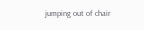jumping out of chair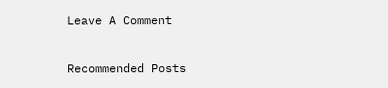Leave A Comment

Recommended Posts